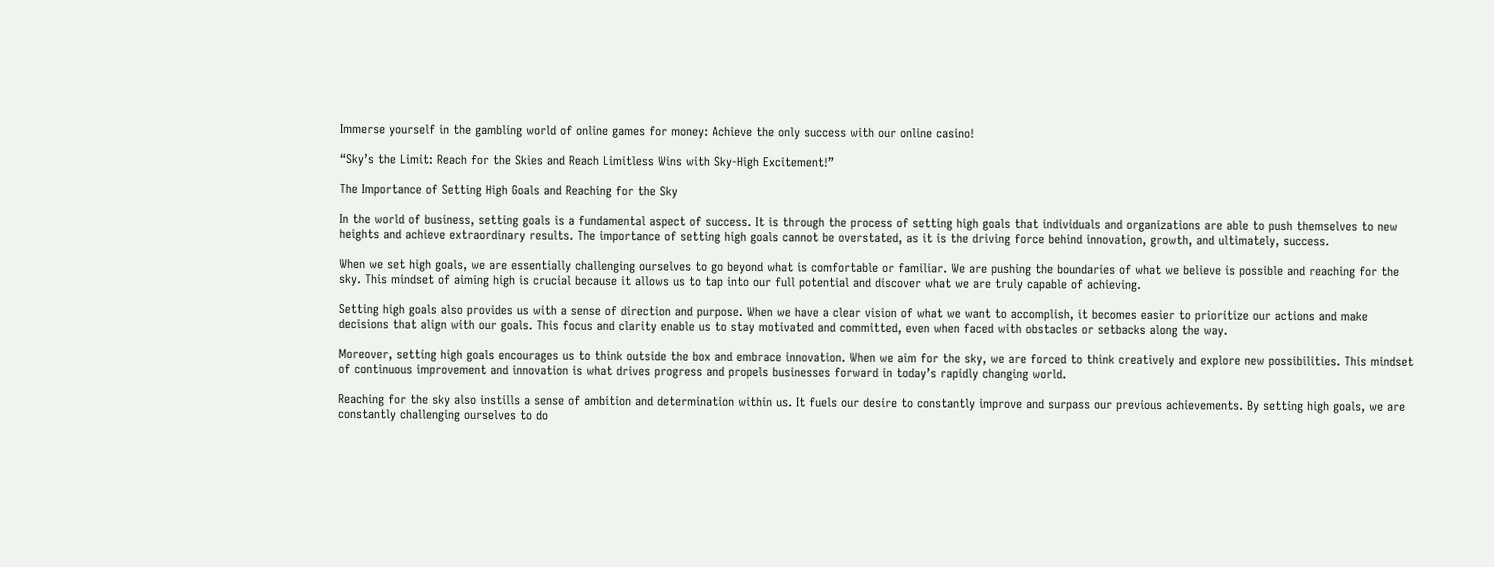Immerse yourself in the gambling world of online games for money: Achieve the only success with our online casino!

“Sky’s the Limit: Reach for the Skies and Reach Limitless Wins with Sky-High Excitement!”

The Importance of Setting High Goals and Reaching for the Sky

In the world of business, setting goals is a fundamental aspect of success. It is through the process of setting high goals that individuals and organizations are able to push themselves to new heights and achieve extraordinary results. The importance of setting high goals cannot be overstated, as it is the driving force behind innovation, growth, and ultimately, success.

When we set high goals, we are essentially challenging ourselves to go beyond what is comfortable or familiar. We are pushing the boundaries of what we believe is possible and reaching for the sky. This mindset of aiming high is crucial because it allows us to tap into our full potential and discover what we are truly capable of achieving.

Setting high goals also provides us with a sense of direction and purpose. When we have a clear vision of what we want to accomplish, it becomes easier to prioritize our actions and make decisions that align with our goals. This focus and clarity enable us to stay motivated and committed, even when faced with obstacles or setbacks along the way.

Moreover, setting high goals encourages us to think outside the box and embrace innovation. When we aim for the sky, we are forced to think creatively and explore new possibilities. This mindset of continuous improvement and innovation is what drives progress and propels businesses forward in today’s rapidly changing world.

Reaching for the sky also instills a sense of ambition and determination within us. It fuels our desire to constantly improve and surpass our previous achievements. By setting high goals, we are constantly challenging ourselves to do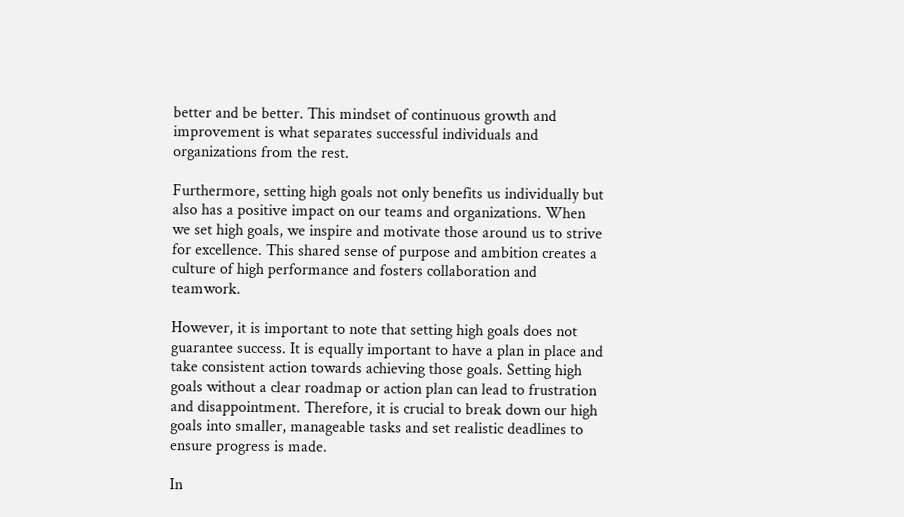better and be better. This mindset of continuous growth and improvement is what separates successful individuals and organizations from the rest.

Furthermore, setting high goals not only benefits us individually but also has a positive impact on our teams and organizations. When we set high goals, we inspire and motivate those around us to strive for excellence. This shared sense of purpose and ambition creates a culture of high performance and fosters collaboration and teamwork.

However, it is important to note that setting high goals does not guarantee success. It is equally important to have a plan in place and take consistent action towards achieving those goals. Setting high goals without a clear roadmap or action plan can lead to frustration and disappointment. Therefore, it is crucial to break down our high goals into smaller, manageable tasks and set realistic deadlines to ensure progress is made.

In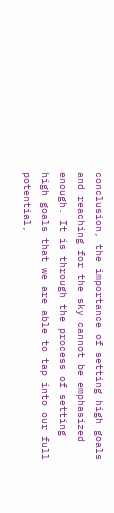conclusion, the importance of setting high goals and reaching for the sky cannot be emphasized enough. It is through the process of setting high goals that we are able to tap into our full potential,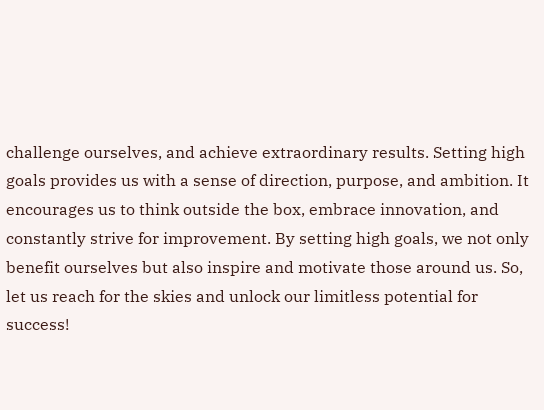challenge ourselves, and achieve extraordinary results. Setting high goals provides us with a sense of direction, purpose, and ambition. It encourages us to think outside the box, embrace innovation, and constantly strive for improvement. By setting high goals, we not only benefit ourselves but also inspire and motivate those around us. So, let us reach for the skies and unlock our limitless potential for success!